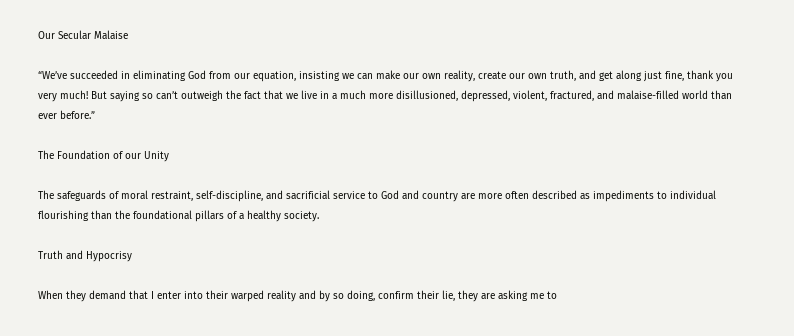Our Secular Malaise

“We’ve succeeded in eliminating God from our equation, insisting we can make our own reality, create our own truth, and get along just fine, thank you very much! But saying so can’t outweigh the fact that we live in a much more disillusioned, depressed, violent, fractured, and malaise-filled world than ever before.”

The Foundation of our Unity

The safeguards of moral restraint, self-discipline, and sacrificial service to God and country are more often described as impediments to individual flourishing than the foundational pillars of a healthy society.

Truth and Hypocrisy

When they demand that I enter into their warped reality and by so doing, confirm their lie, they are asking me to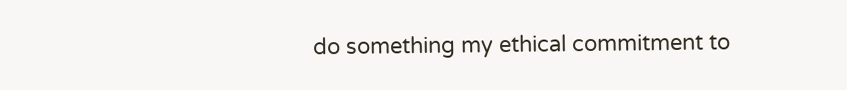do something my ethical commitment to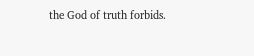the God of truth forbids.